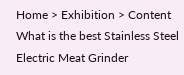Home > Exhibition > Content
What is the best Stainless Steel Electric Meat Grinder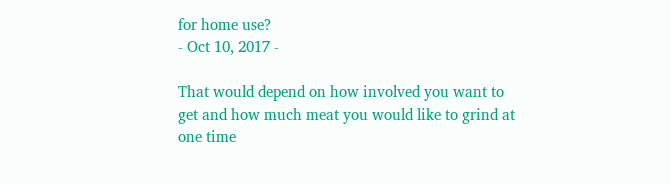for home use?
- Oct 10, 2017 -

That would depend on how involved you want to get and how much meat you would like to grind at one time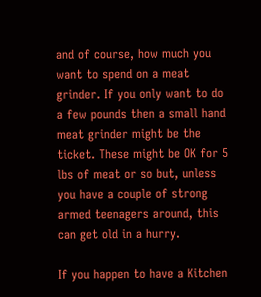and of course, how much you want to spend on a meat grinder. If you only want to do a few pounds then a small hand meat grinder might be the ticket. These might be OK for 5 lbs of meat or so but, unless you have a couple of strong armed teenagers around, this can get old in a hurry.

If you happen to have a Kitchen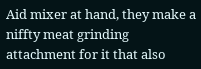Aid mixer at hand, they make a niffty meat grinding attachment for it that also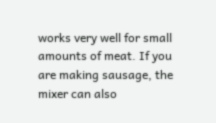works very well for small amounts of meat. If you are making sausage, the mixer can also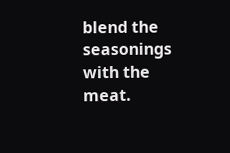blend the seasonings with the meat.